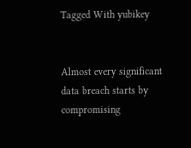Tagged With yubikey


Almost every significant data breach starts by compromising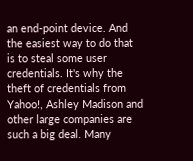an end-point device. And the easiest way to do that is to steal some user credentials. It's why the theft of credentials from Yahoo!, Ashley Madison and other large companies are such a big deal. Many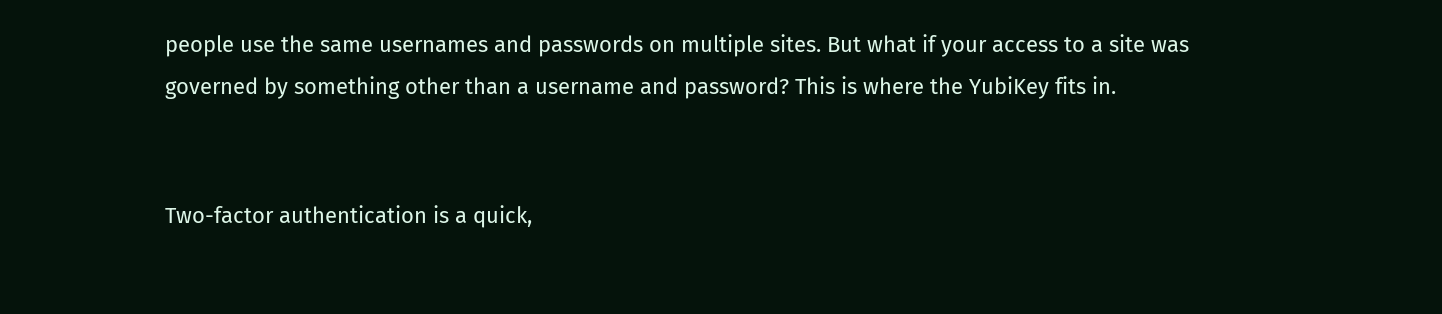people use the same usernames and passwords on multiple sites. But what if your access to a site was governed by something other than a username and password? This is where the YubiKey fits in.


Two-factor authentication is a quick,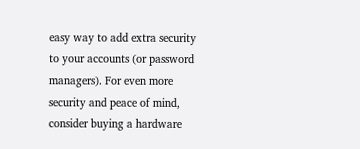easy way to add extra security to your accounts (or password managers). For even more security and peace of mind, consider buying a hardware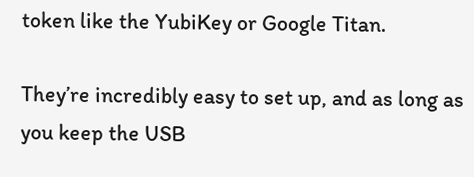token like the YubiKey or Google Titan.

They’re incredibly easy to set up, and as long as you keep the USB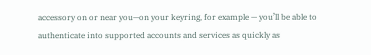accessory on or near you—on your keyring, for example — you’ll be able to authenticate into supported accounts and services as quickly as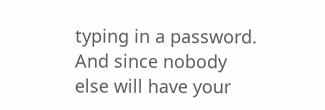typing in a password. And since nobody else will have your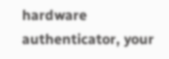hardware authenticator, your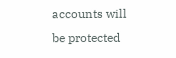accounts will be protected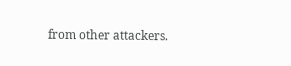from other attackers.